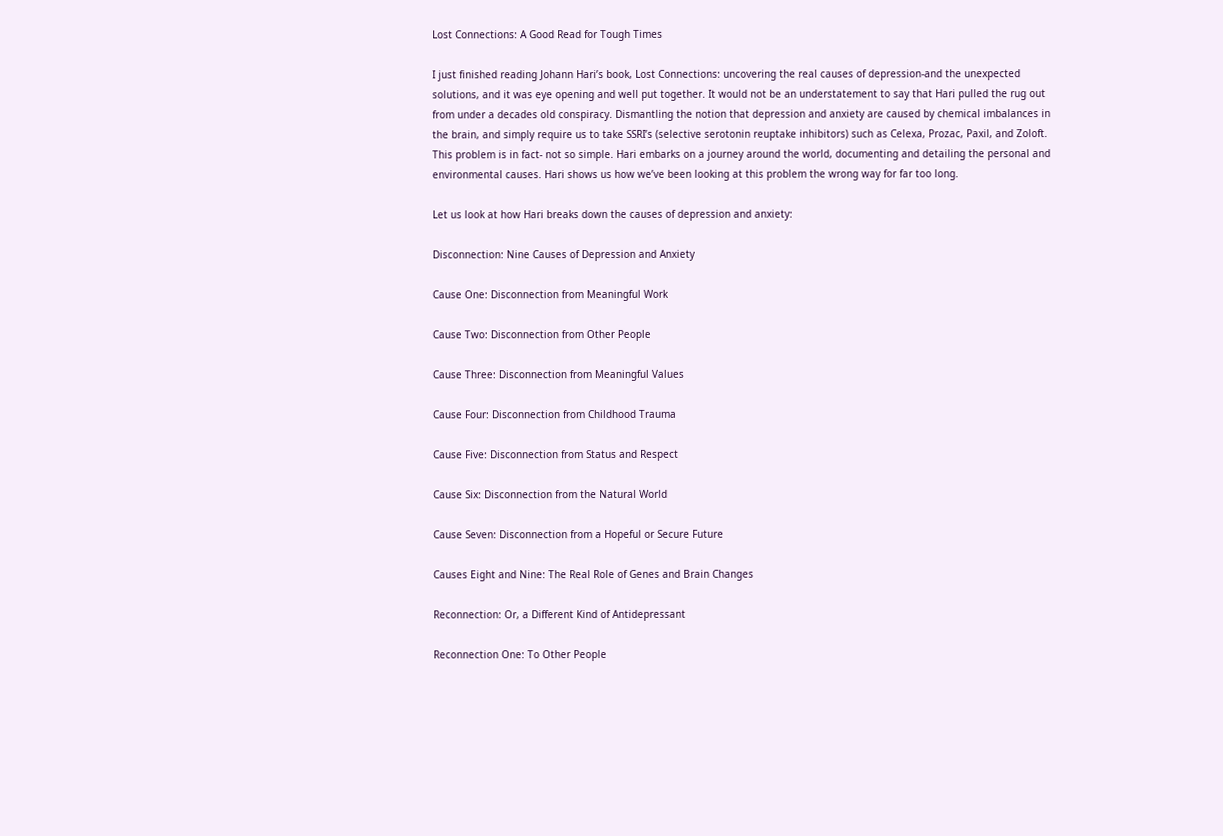Lost Connections: A Good Read for Tough Times

I just finished reading Johann Hari’s book, Lost Connections: uncovering the real causes of depression-and the unexpected solutions, and it was eye opening and well put together. It would not be an understatement to say that Hari pulled the rug out from under a decades old conspiracy. Dismantling the notion that depression and anxiety are caused by chemical imbalances in the brain, and simply require us to take SSRI’s (selective serotonin reuptake inhibitors) such as Celexa, Prozac, Paxil, and Zoloft. This problem is in fact- not so simple. Hari embarks on a journey around the world, documenting and detailing the personal and environmental causes. Hari shows us how we’ve been looking at this problem the wrong way for far too long.

Let us look at how Hari breaks down the causes of depression and anxiety:

Disconnection: Nine Causes of Depression and Anxiety

Cause One: Disconnection from Meaningful Work

Cause Two: Disconnection from Other People

Cause Three: Disconnection from Meaningful Values

Cause Four: Disconnection from Childhood Trauma

Cause Five: Disconnection from Status and Respect

Cause Six: Disconnection from the Natural World

Cause Seven: Disconnection from a Hopeful or Secure Future

Causes Eight and Nine: The Real Role of Genes and Brain Changes

Reconnection: Or, a Different Kind of Antidepressant

Reconnection One: To Other People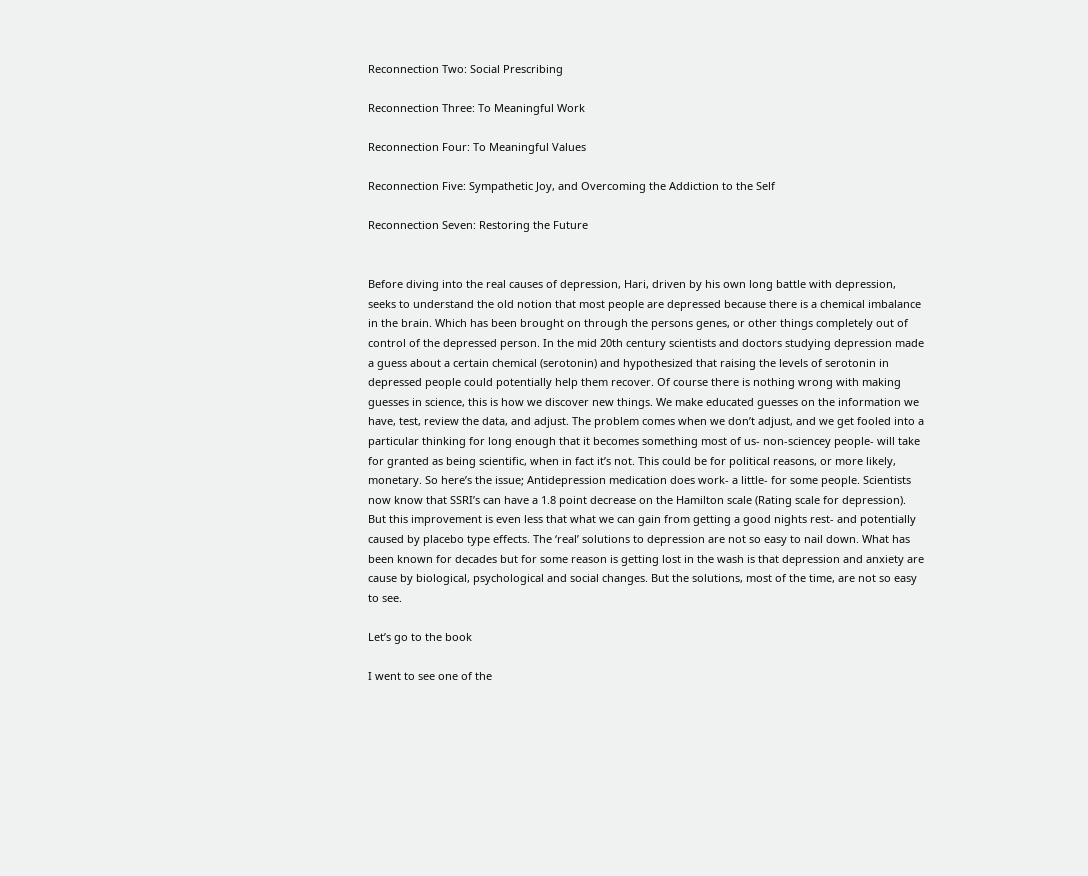Reconnection Two: Social Prescribing

Reconnection Three: To Meaningful Work

Reconnection Four: To Meaningful Values

Reconnection Five: Sympathetic Joy, and Overcoming the Addiction to the Self

Reconnection Seven: Restoring the Future


Before diving into the real causes of depression, Hari, driven by his own long battle with depression, seeks to understand the old notion that most people are depressed because there is a chemical imbalance in the brain. Which has been brought on through the persons genes, or other things completely out of control of the depressed person. In the mid 20th century scientists and doctors studying depression made a guess about a certain chemical (serotonin) and hypothesized that raising the levels of serotonin in depressed people could potentially help them recover. Of course there is nothing wrong with making guesses in science, this is how we discover new things. We make educated guesses on the information we have, test, review the data, and adjust. The problem comes when we don’t adjust, and we get fooled into a particular thinking for long enough that it becomes something most of us- non-sciencey people- will take for granted as being scientific, when in fact it’s not. This could be for political reasons, or more likely, monetary. So here’s the issue; Antidepression medication does work- a little- for some people. Scientists now know that SSRI’s can have a 1.8 point decrease on the Hamilton scale (Rating scale for depression). But this improvement is even less that what we can gain from getting a good nights rest- and potentially caused by placebo type effects. The ‘real’ solutions to depression are not so easy to nail down. What has been known for decades but for some reason is getting lost in the wash is that depression and anxiety are cause by biological, psychological and social changes. But the solutions, most of the time, are not so easy to see.

Let’s go to the book

I went to see one of the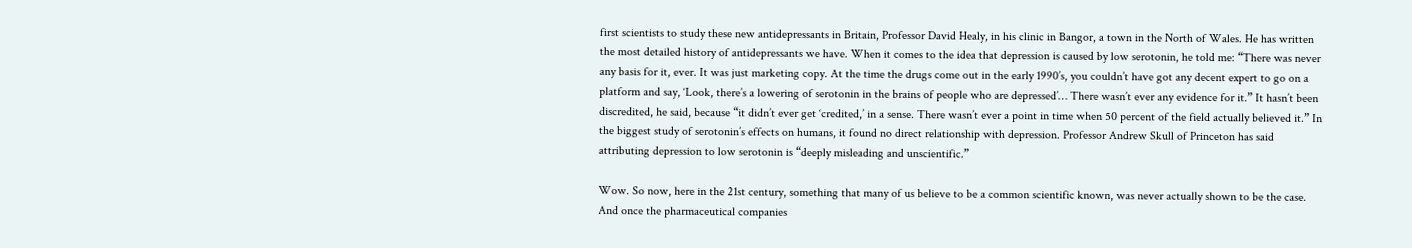first scientists to study these new antidepressants in Britain, Professor David Healy, in his clinic in Bangor, a town in the North of Wales. He has written the most detailed history of antidepressants we have. When it comes to the idea that depression is caused by low serotonin, he told me: “There was never any basis for it, ever. It was just marketing copy. At the time the drugs come out in the early 1990’s, you couldn’t have got any decent expert to go on a platform and say, ‘Look, there’s a lowering of serotonin in the brains of people who are depressed’… There wasn’t ever any evidence for it.” It hasn’t been discredited, he said, because “it didn’t ever get ‘credited,’ in a sense. There wasn’t ever a point in time when 50 percent of the field actually believed it.” In the biggest study of serotonin’s effects on humans, it found no direct relationship with depression. Professor Andrew Skull of Princeton has said attributing depression to low serotonin is “deeply misleading and unscientific.”

Wow. So now, here in the 21st century, something that many of us believe to be a common scientific known, was never actually shown to be the case. And once the pharmaceutical companies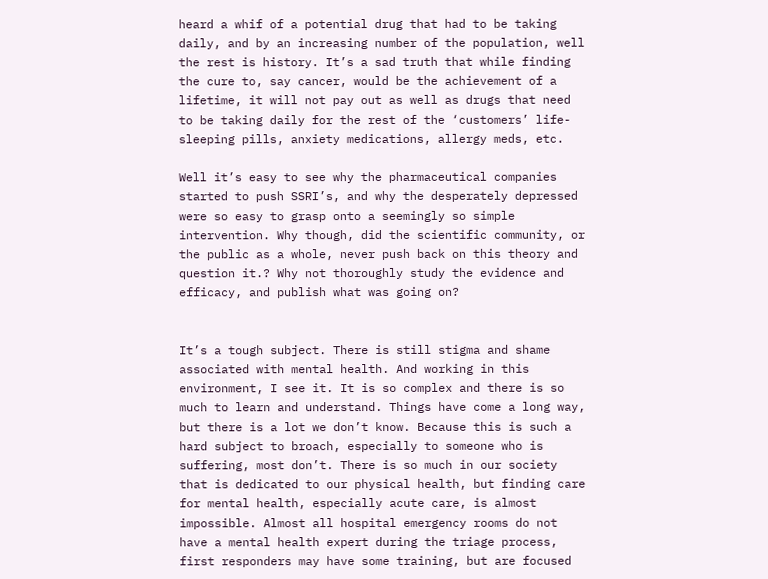heard a whif of a potential drug that had to be taking daily, and by an increasing number of the population, well the rest is history. It’s a sad truth that while finding the cure to, say cancer, would be the achievement of a lifetime, it will not pay out as well as drugs that need to be taking daily for the rest of the ‘customers’ life- sleeping pills, anxiety medications, allergy meds, etc.

Well it’s easy to see why the pharmaceutical companies started to push SSRI’s, and why the desperately depressed were so easy to grasp onto a seemingly so simple intervention. Why though, did the scientific community, or the public as a whole, never push back on this theory and question it.? Why not thoroughly study the evidence and efficacy, and publish what was going on?


It’s a tough subject. There is still stigma and shame associated with mental health. And working in this environment, I see it. It is so complex and there is so much to learn and understand. Things have come a long way, but there is a lot we don’t know. Because this is such a hard subject to broach, especially to someone who is suffering, most don’t. There is so much in our society that is dedicated to our physical health, but finding care for mental health, especially acute care, is almost impossible. Almost all hospital emergency rooms do not have a mental health expert during the triage process, first responders may have some training, but are focused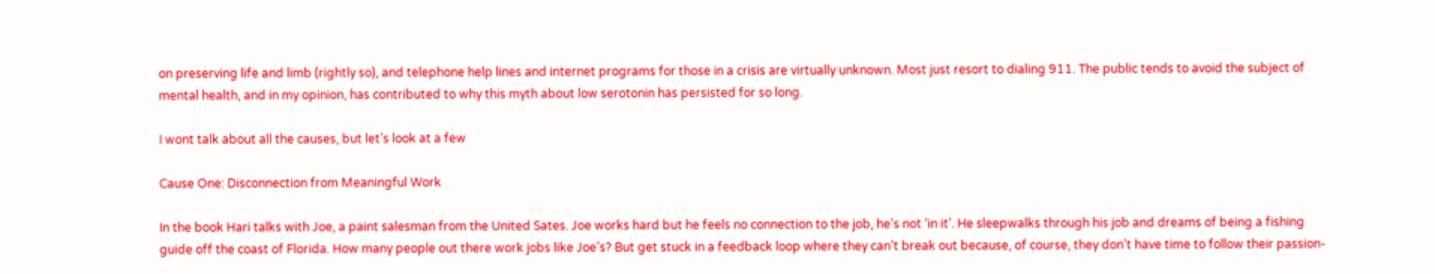on preserving life and limb (rightly so), and telephone help lines and internet programs for those in a crisis are virtually unknown. Most just resort to dialing 911. The public tends to avoid the subject of mental health, and in my opinion, has contributed to why this myth about low serotonin has persisted for so long.

I wont talk about all the causes, but let’s look at a few

Cause One: Disconnection from Meaningful Work

In the book Hari talks with Joe, a paint salesman from the United Sates. Joe works hard but he feels no connection to the job, he’s not ‘in it’. He sleepwalks through his job and dreams of being a fishing guide off the coast of Florida. How many people out there work jobs like Joe’s? But get stuck in a feedback loop where they can’t break out because, of course, they don’t have time to follow their passion-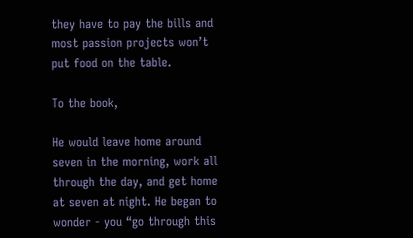they have to pay the bills and most passion projects won’t put food on the table.

To the book,

He would leave home around seven in the morning, work all through the day, and get home at seven at night. He began to wonder - you “go through this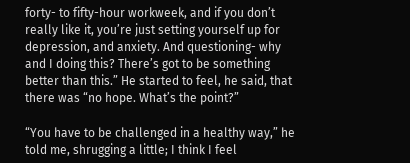forty- to fifty-hour workweek, and if you don’t really like it, you’re just setting yourself up for depression, and anxiety. And questioning- why and I doing this? There’s got to be something better than this.” He started to feel, he said, that there was “no hope. What’s the point?”

“You have to be challenged in a healthy way,” he told me, shrugging a little; I think I feel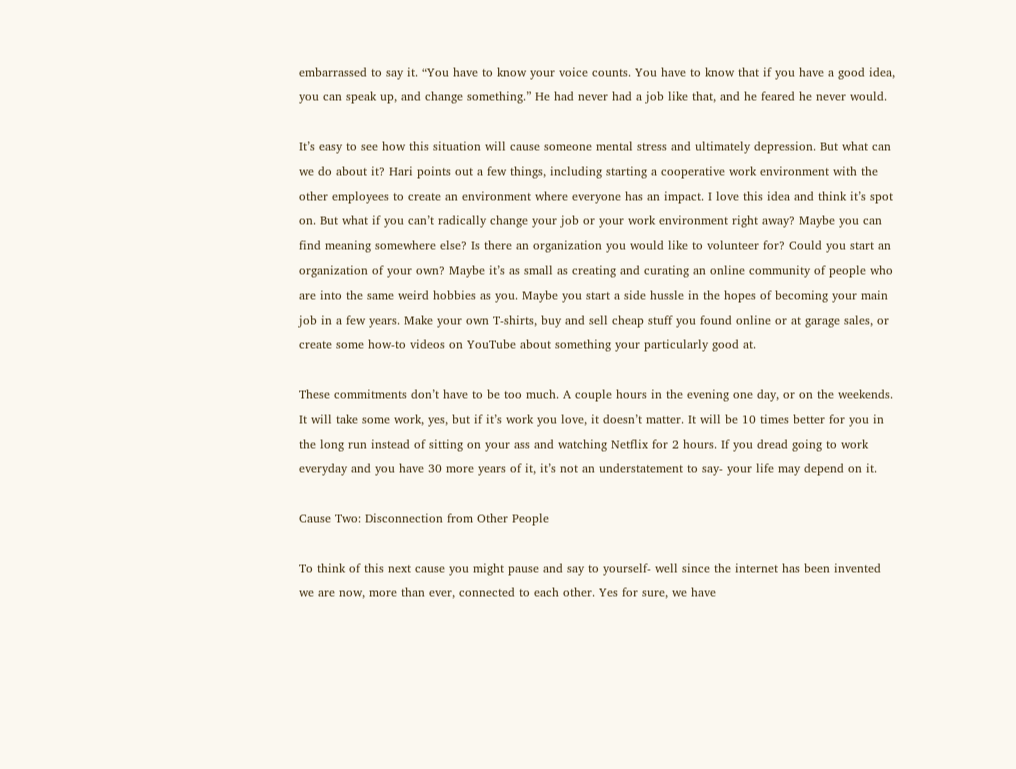embarrassed to say it. “You have to know your voice counts. You have to know that if you have a good idea, you can speak up, and change something.” He had never had a job like that, and he feared he never would.

It’s easy to see how this situation will cause someone mental stress and ultimately depression. But what can we do about it? Hari points out a few things, including starting a cooperative work environment with the other employees to create an environment where everyone has an impact. I love this idea and think it’s spot on. But what if you can’t radically change your job or your work environment right away? Maybe you can find meaning somewhere else? Is there an organization you would like to volunteer for? Could you start an organization of your own? Maybe it’s as small as creating and curating an online community of people who are into the same weird hobbies as you. Maybe you start a side hussle in the hopes of becoming your main job in a few years. Make your own T-shirts, buy and sell cheap stuff you found online or at garage sales, or create some how-to videos on YouTube about something your particularly good at.

These commitments don’t have to be too much. A couple hours in the evening one day, or on the weekends. It will take some work, yes, but if it’s work you love, it doesn’t matter. It will be 10 times better for you in the long run instead of sitting on your ass and watching Netflix for 2 hours. If you dread going to work everyday and you have 30 more years of it, it’s not an understatement to say- your life may depend on it.

Cause Two: Disconnection from Other People

To think of this next cause you might pause and say to yourself- well since the internet has been invented we are now, more than ever, connected to each other. Yes for sure, we have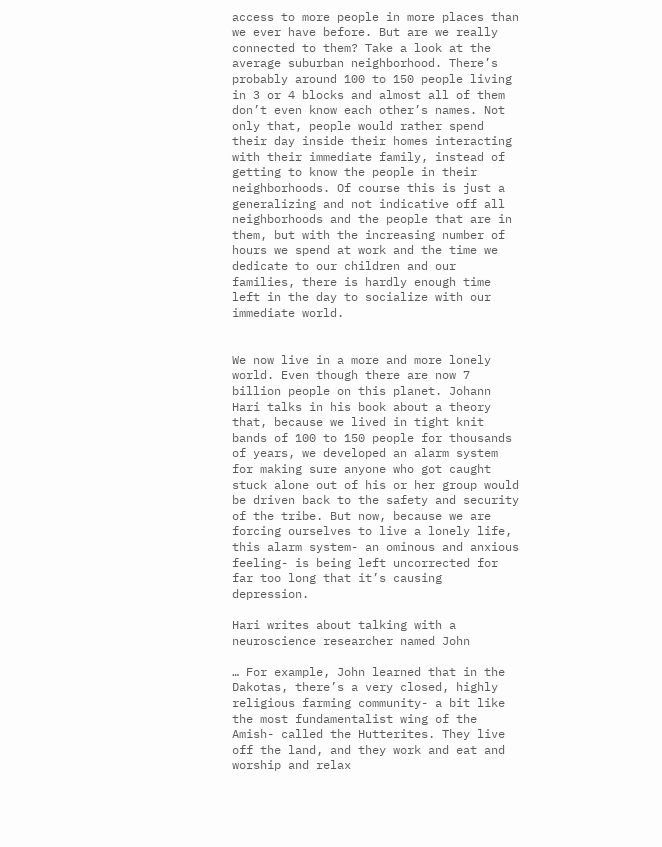access to more people in more places than we ever have before. But are we really connected to them? Take a look at the average suburban neighborhood. There’s probably around 100 to 150 people living in 3 or 4 blocks and almost all of them don’t even know each other’s names. Not only that, people would rather spend their day inside their homes interacting with their immediate family, instead of getting to know the people in their neighborhoods. Of course this is just a generalizing and not indicative off all neighborhoods and the people that are in them, but with the increasing number of hours we spend at work and the time we dedicate to our children and our families, there is hardly enough time left in the day to socialize with our immediate world.


We now live in a more and more lonely world. Even though there are now 7 billion people on this planet. Johann Hari talks in his book about a theory that, because we lived in tight knit bands of 100 to 150 people for thousands of years, we developed an alarm system for making sure anyone who got caught stuck alone out of his or her group would be driven back to the safety and security of the tribe. But now, because we are forcing ourselves to live a lonely life, this alarm system- an ominous and anxious feeling- is being left uncorrected for far too long that it’s causing depression.

Hari writes about talking with a neuroscience researcher named John

… For example, John learned that in the Dakotas, there’s a very closed, highly religious farming community- a bit like the most fundamentalist wing of the Amish- called the Hutterites. They live off the land, and they work and eat and worship and relax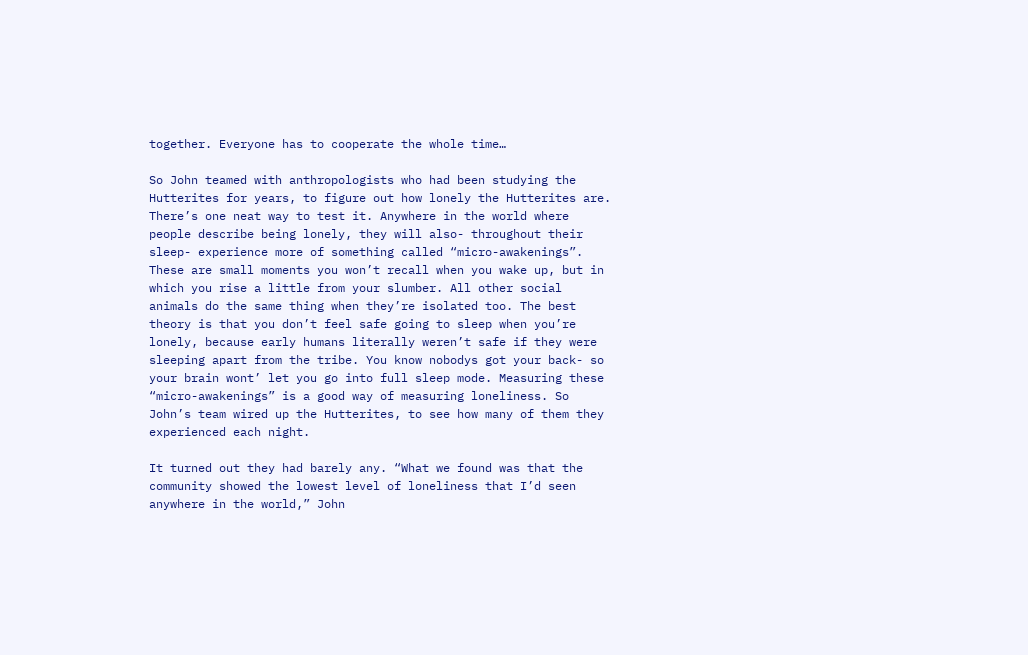together. Everyone has to cooperate the whole time…

So John teamed with anthropologists who had been studying the Hutterites for years, to figure out how lonely the Hutterites are. There’s one neat way to test it. Anywhere in the world where people describe being lonely, they will also- throughout their sleep- experience more of something called “micro-awakenings”. These are small moments you won’t recall when you wake up, but in which you rise a little from your slumber. All other social animals do the same thing when they’re isolated too. The best theory is that you don’t feel safe going to sleep when you’re lonely, because early humans literally weren’t safe if they were sleeping apart from the tribe. You know nobodys got your back- so your brain wont’ let you go into full sleep mode. Measuring these “micro-awakenings” is a good way of measuring loneliness. So John’s team wired up the Hutterites, to see how many of them they experienced each night.

It turned out they had barely any. “What we found was that the community showed the lowest level of loneliness that I’d seen anywhere in the world,” John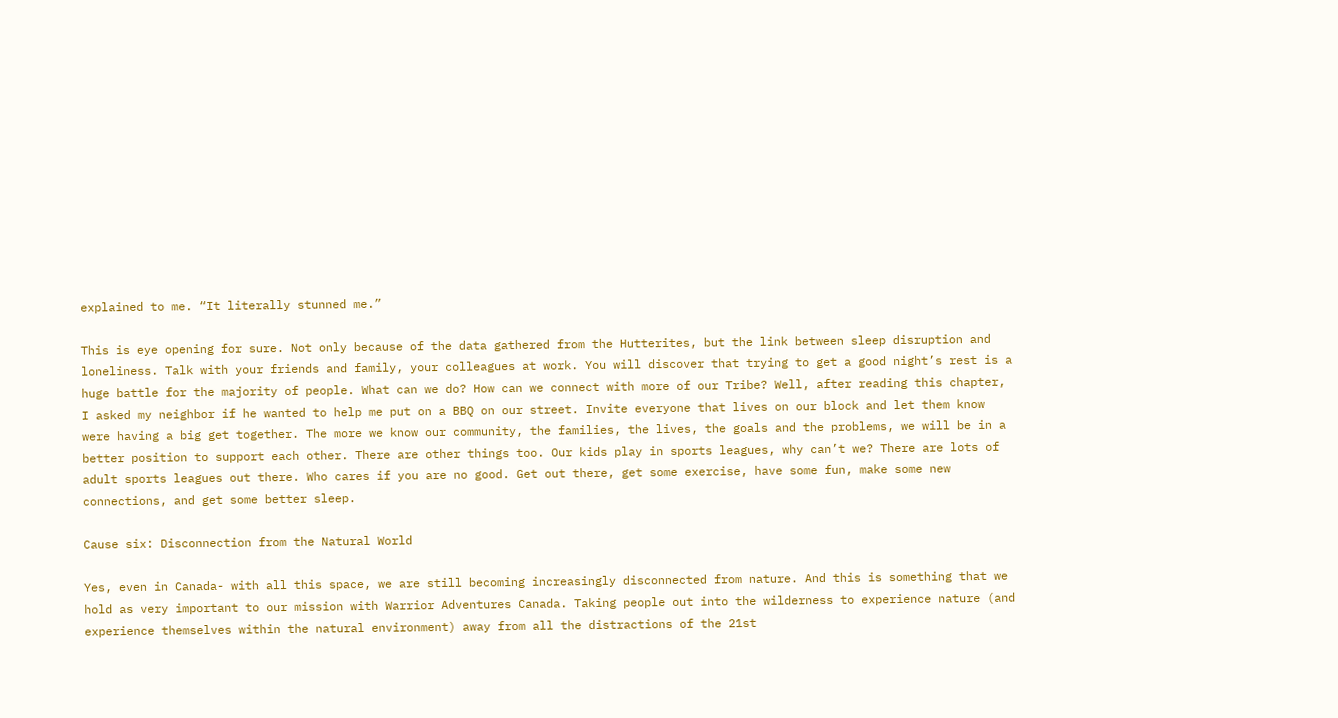explained to me. “It literally stunned me.”

This is eye opening for sure. Not only because of the data gathered from the Hutterites, but the link between sleep disruption and loneliness. Talk with your friends and family, your colleagues at work. You will discover that trying to get a good night’s rest is a huge battle for the majority of people. What can we do? How can we connect with more of our Tribe? Well, after reading this chapter, I asked my neighbor if he wanted to help me put on a BBQ on our street. Invite everyone that lives on our block and let them know were having a big get together. The more we know our community, the families, the lives, the goals and the problems, we will be in a better position to support each other. There are other things too. Our kids play in sports leagues, why can’t we? There are lots of adult sports leagues out there. Who cares if you are no good. Get out there, get some exercise, have some fun, make some new connections, and get some better sleep.

Cause six: Disconnection from the Natural World

Yes, even in Canada- with all this space, we are still becoming increasingly disconnected from nature. And this is something that we hold as very important to our mission with Warrior Adventures Canada. Taking people out into the wilderness to experience nature (and experience themselves within the natural environment) away from all the distractions of the 21st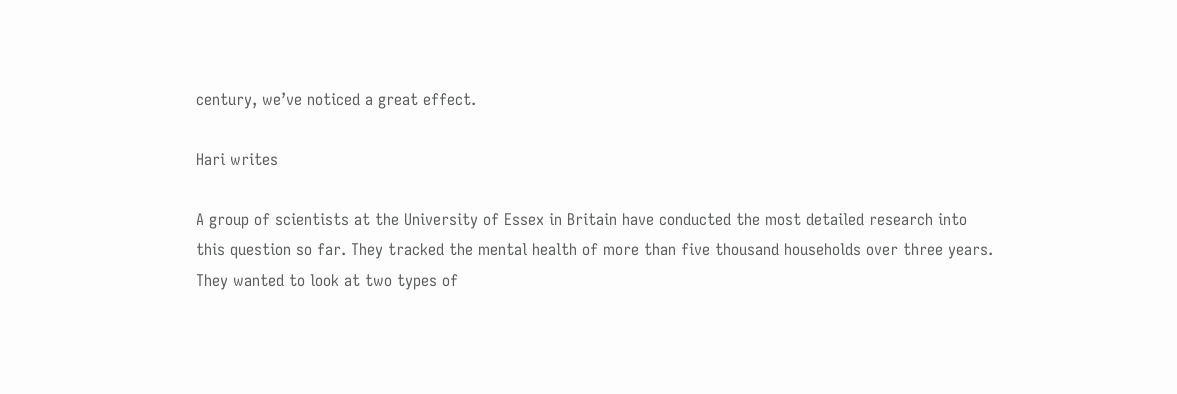century, we’ve noticed a great effect.

Hari writes

A group of scientists at the University of Essex in Britain have conducted the most detailed research into this question so far. They tracked the mental health of more than five thousand households over three years. They wanted to look at two types of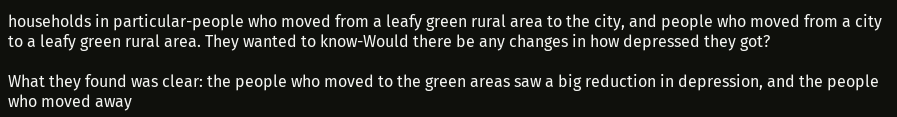households in particular-people who moved from a leafy green rural area to the city, and people who moved from a city to a leafy green rural area. They wanted to know-Would there be any changes in how depressed they got?

What they found was clear: the people who moved to the green areas saw a big reduction in depression, and the people who moved away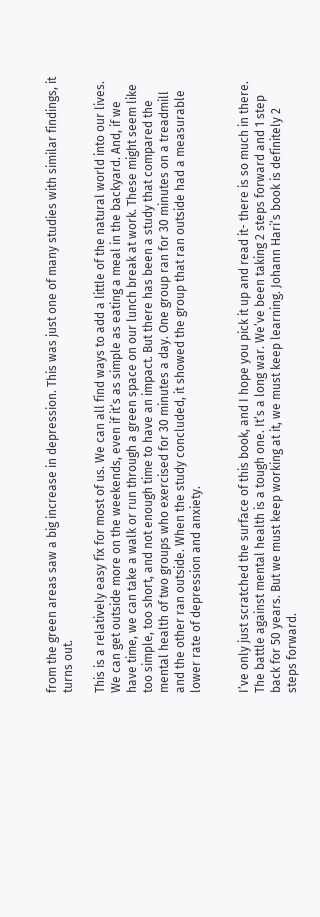from the green areas saw a big increase in depression. This was just one of many studies with similar findings, it turns out.

This is a relatively easy fix for most of us. We can all find ways to add a little of the natural world into our lives. We can get outside more on the weekends, even if it’s as simple as eating a meal in the backyard. And, if we have time, we can take a walk or run through a green space on our lunch break at work. These might seem like too simple, too short, and not enough time to have an impact. But there has been a study that compared the mental health of two groups who exercised for 30 minutes a day. One group ran for 30 minutes on a treadmill and the other ran outside. When the study concluded, it showed the group that ran outside had a measurable lower rate of depression and anxiety.


I’ve only just scratched the surface of this book, and I hope you pick it up and read it- there is so much in there. The battle against mental health is a tough one. It’s a long war. We’ve been taking 2 steps forward and 1 step back for 50 years. But we must keep working at it, we must keep learning. Johann Hari’s book is definitely 2 steps forward.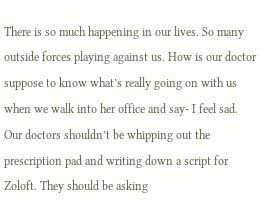There is so much happening in our lives. So many outside forces playing against us. How is our doctor suppose to know what’s really going on with us when we walk into her office and say- I feel sad. Our doctors shouldn’t be whipping out the prescription pad and writing down a script for Zoloft. They should be asking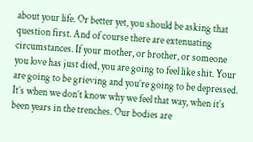about your life. Or better yet, you should be asking that question first. And of course there are extenuating circumstances. If your mother, or brother, or someone you love has just died, you are going to feel like shit. Your are going to be grieving and you’re going to be depressed. It’s when we don’t know why we feel that way, when it’s been years in the trenches. Our bodies are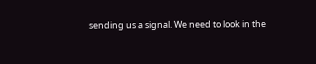sending us a signal. We need to look in the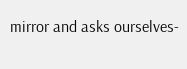mirror and asks ourselves-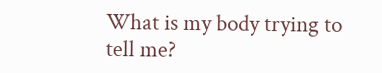What is my body trying to tell me?